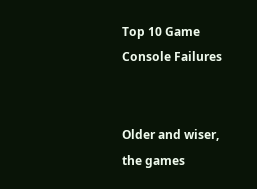Top 10 Game Console Failures


Older and wiser, the games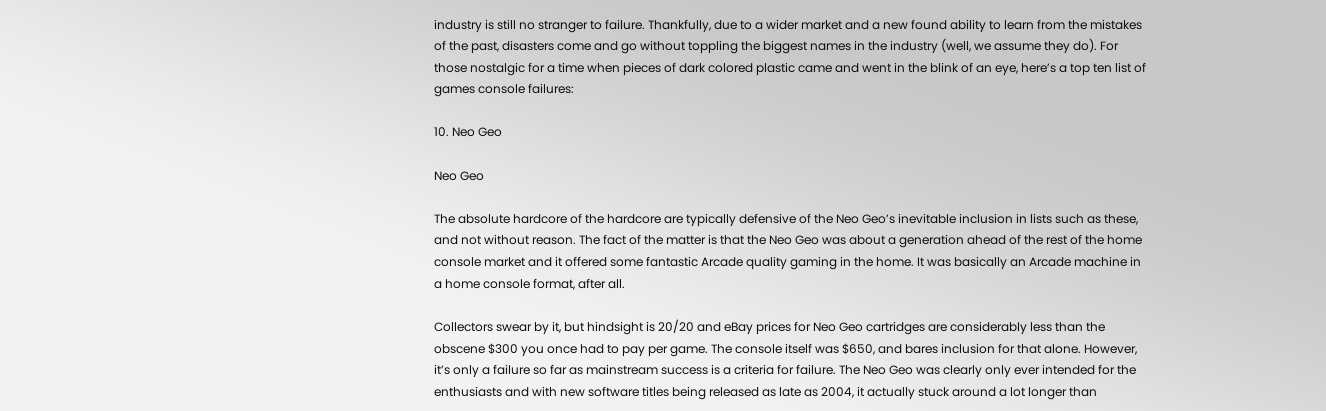industry is still no stranger to failure. Thankfully, due to a wider market and a new found ability to learn from the mistakes of the past, disasters come and go without toppling the biggest names in the industry (well, we assume they do). For those nostalgic for a time when pieces of dark colored plastic came and went in the blink of an eye, here’s a top ten list of games console failures:

10. Neo Geo

Neo Geo

The absolute hardcore of the hardcore are typically defensive of the Neo Geo’s inevitable inclusion in lists such as these, and not without reason. The fact of the matter is that the Neo Geo was about a generation ahead of the rest of the home console market and it offered some fantastic Arcade quality gaming in the home. It was basically an Arcade machine in a home console format, after all.

Collectors swear by it, but hindsight is 20/20 and eBay prices for Neo Geo cartridges are considerably less than the obscene $300 you once had to pay per game. The console itself was $650, and bares inclusion for that alone. However, it’s only a failure so far as mainstream success is a criteria for failure. The Neo Geo was clearly only ever intended for the enthusiasts and with new software titles being released as late as 2004, it actually stuck around a lot longer than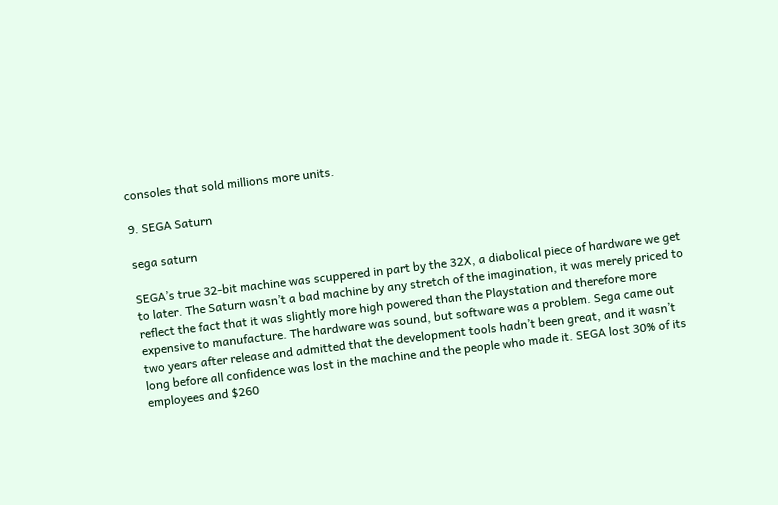consoles that sold millions more units.

9. SEGA Saturn

sega saturn

SEGA’s true 32-bit machine was scuppered in part by the 32X, a diabolical piece of hardware we get to later. The Saturn wasn’t a bad machine by any stretch of the imagination, it was merely priced to reflect the fact that it was slightly more high powered than the Playstation and therefore more expensive to manufacture. The hardware was sound, but software was a problem. Sega came out two years after release and admitted that the development tools hadn’t been great, and it wasn’t long before all confidence was lost in the machine and the people who made it. SEGA lost 30% of its employees and $260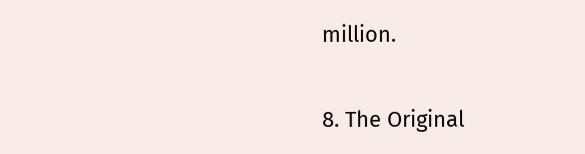million.

8. The Original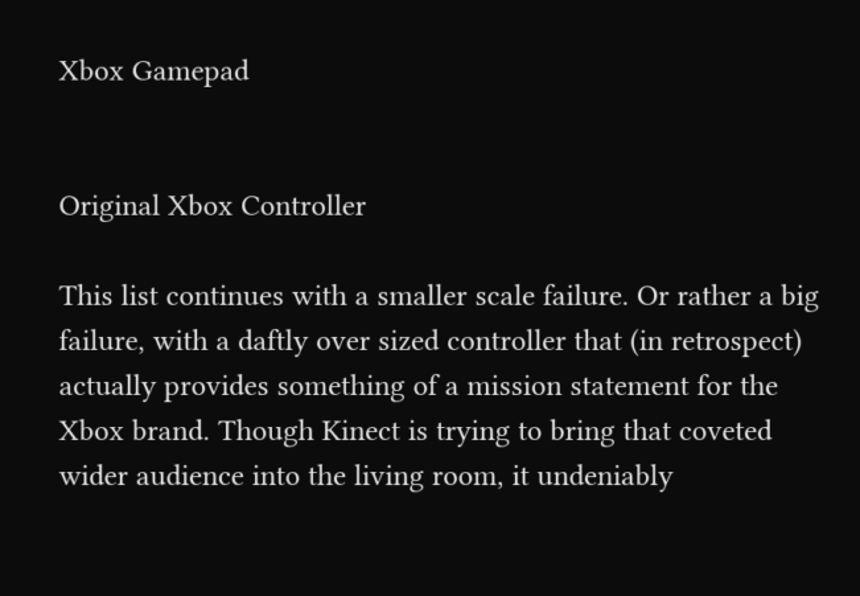Xbox Gamepad


Original Xbox Controller

This list continues with a smaller scale failure. Or rather a big failure, with a daftly over sized controller that (in retrospect) actually provides something of a mission statement for the Xbox brand. Though Kinect is trying to bring that coveted wider audience into the living room, it undeniably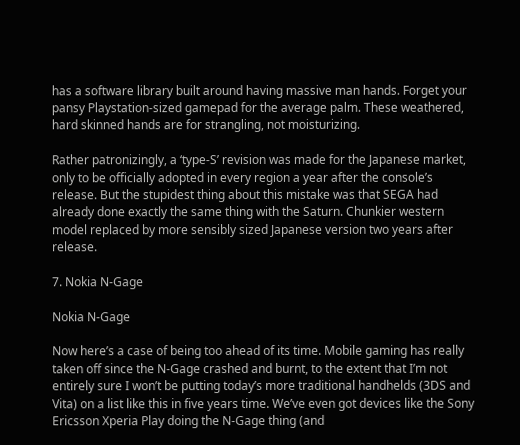has a software library built around having massive man hands. Forget your pansy Playstation-sized gamepad for the average palm. These weathered, hard skinned hands are for strangling, not moisturizing.

Rather patronizingly, a ‘type-S’ revision was made for the Japanese market, only to be officially adopted in every region a year after the console’s release. But the stupidest thing about this mistake was that SEGA had already done exactly the same thing with the Saturn. Chunkier western model replaced by more sensibly sized Japanese version two years after release.

7. Nokia N-Gage

Nokia N-Gage

Now here’s a case of being too ahead of its time. Mobile gaming has really taken off since the N-Gage crashed and burnt, to the extent that I’m not entirely sure I won’t be putting today’s more traditional handhelds (3DS and Vita) on a list like this in five years time. We’ve even got devices like the Sony Ericsson Xperia Play doing the N-Gage thing (and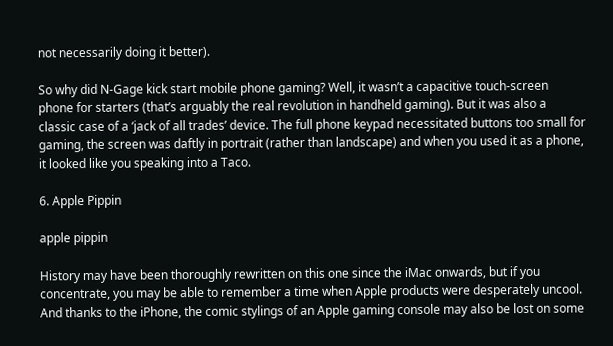not necessarily doing it better).

So why did N-Gage kick start mobile phone gaming? Well, it wasn’t a capacitive touch-screen phone for starters (that’s arguably the real revolution in handheld gaming). But it was also a classic case of a ‘jack of all trades’ device. The full phone keypad necessitated buttons too small for gaming, the screen was daftly in portrait (rather than landscape) and when you used it as a phone, it looked like you speaking into a Taco.

6. Apple Pippin

apple pippin

History may have been thoroughly rewritten on this one since the iMac onwards, but if you concentrate, you may be able to remember a time when Apple products were desperately uncool.  And thanks to the iPhone, the comic stylings of an Apple gaming console may also be lost on some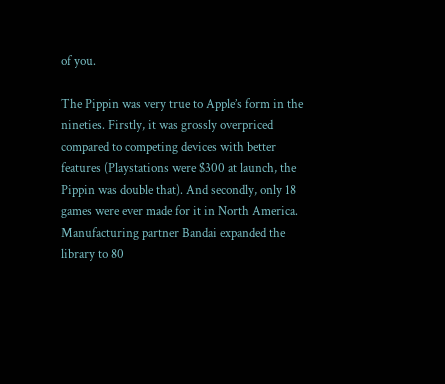of you.

The Pippin was very true to Apple’s form in the nineties. Firstly, it was grossly overpriced compared to competing devices with better features (Playstations were $300 at launch, the Pippin was double that). And secondly, only 18 games were ever made for it in North America. Manufacturing partner Bandai expanded the library to 80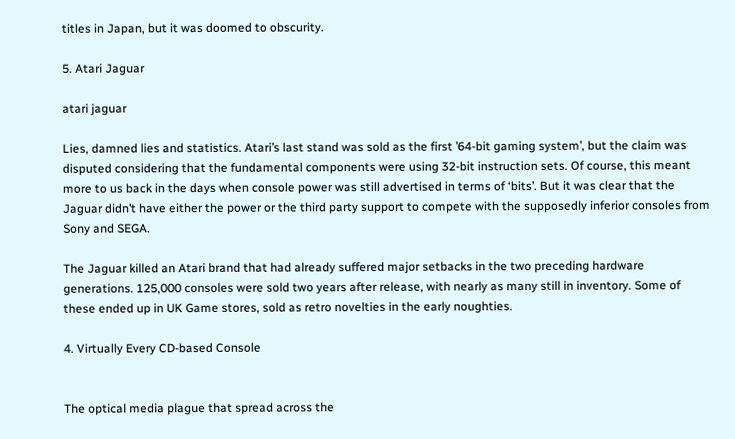titles in Japan, but it was doomed to obscurity.

5. Atari Jaguar

atari jaguar

Lies, damned lies and statistics. Atari’s last stand was sold as the first ’64-bit gaming system’, but the claim was disputed considering that the fundamental components were using 32-bit instruction sets. Of course, this meant more to us back in the days when console power was still advertised in terms of ‘bits’. But it was clear that the Jaguar didn’t have either the power or the third party support to compete with the supposedly inferior consoles from Sony and SEGA.

The Jaguar killed an Atari brand that had already suffered major setbacks in the two preceding hardware generations. 125,000 consoles were sold two years after release, with nearly as many still in inventory. Some of these ended up in UK Game stores, sold as retro novelties in the early noughties.

4. Virtually Every CD-based Console


The optical media plague that spread across the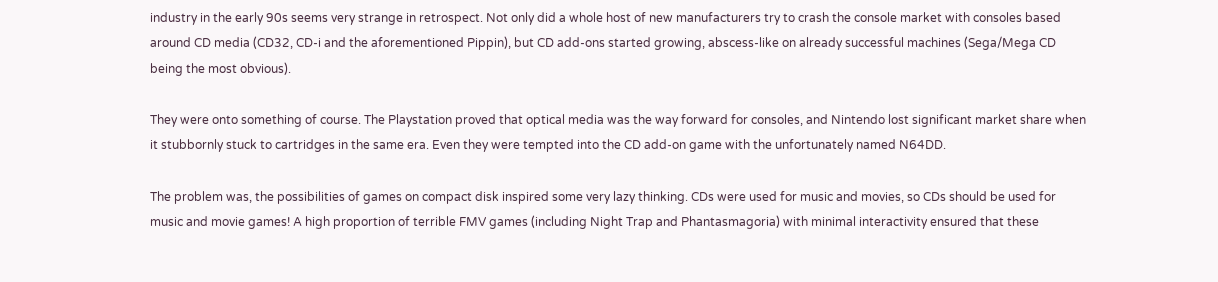industry in the early 90s seems very strange in retrospect. Not only did a whole host of new manufacturers try to crash the console market with consoles based around CD media (CD32, CD-i and the aforementioned Pippin), but CD add-ons started growing, abscess-like on already successful machines (Sega/Mega CD being the most obvious).

They were onto something of course. The Playstation proved that optical media was the way forward for consoles, and Nintendo lost significant market share when it stubbornly stuck to cartridges in the same era. Even they were tempted into the CD add-on game with the unfortunately named N64DD.

The problem was, the possibilities of games on compact disk inspired some very lazy thinking. CDs were used for music and movies, so CDs should be used for music and movie games! A high proportion of terrible FMV games (including Night Trap and Phantasmagoria) with minimal interactivity ensured that these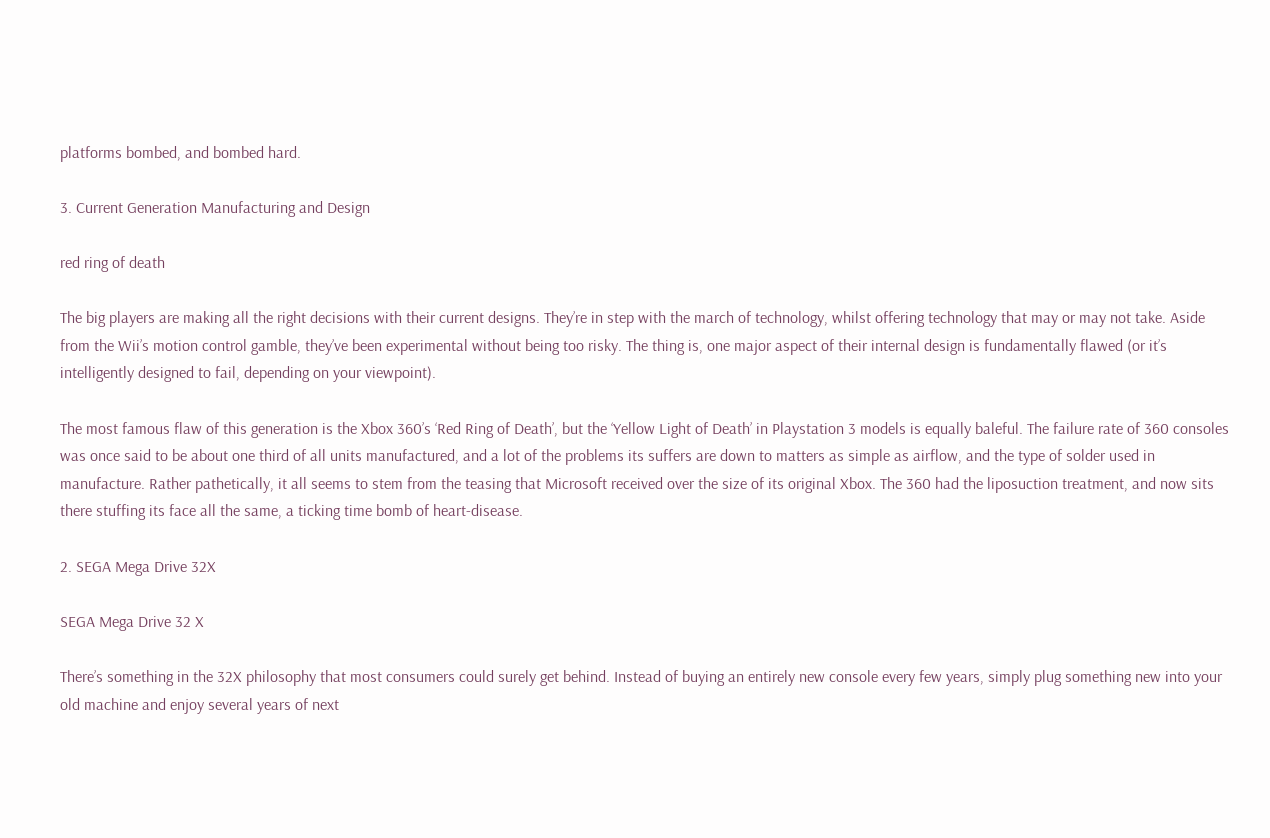platforms bombed, and bombed hard.

3. Current Generation Manufacturing and Design

red ring of death

The big players are making all the right decisions with their current designs. They’re in step with the march of technology, whilst offering technology that may or may not take. Aside from the Wii’s motion control gamble, they’ve been experimental without being too risky. The thing is, one major aspect of their internal design is fundamentally flawed (or it’s intelligently designed to fail, depending on your viewpoint).

The most famous flaw of this generation is the Xbox 360’s ‘Red Ring of Death’, but the ‘Yellow Light of Death’ in Playstation 3 models is equally baleful. The failure rate of 360 consoles was once said to be about one third of all units manufactured, and a lot of the problems its suffers are down to matters as simple as airflow, and the type of solder used in manufacture. Rather pathetically, it all seems to stem from the teasing that Microsoft received over the size of its original Xbox. The 360 had the liposuction treatment, and now sits there stuffing its face all the same, a ticking time bomb of heart-disease.

2. SEGA Mega Drive 32X

SEGA Mega Drive 32 X

There’s something in the 32X philosophy that most consumers could surely get behind. Instead of buying an entirely new console every few years, simply plug something new into your old machine and enjoy several years of next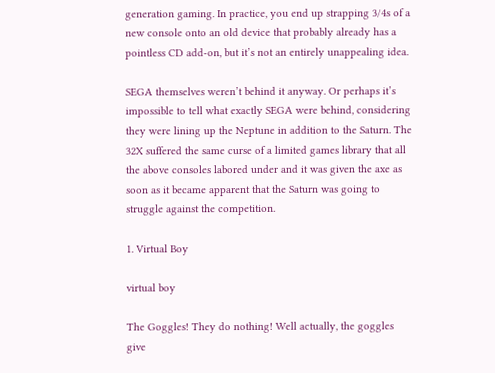generation gaming. In practice, you end up strapping 3/4s of a new console onto an old device that probably already has a pointless CD add-on, but it’s not an entirely unappealing idea.

SEGA themselves weren’t behind it anyway. Or perhaps it’s impossible to tell what exactly SEGA were behind, considering they were lining up the Neptune in addition to the Saturn. The 32X suffered the same curse of a limited games library that all the above consoles labored under and it was given the axe as soon as it became apparent that the Saturn was going to struggle against the competition.

1. Virtual Boy

virtual boy

The Goggles! They do nothing! Well actually, the goggles give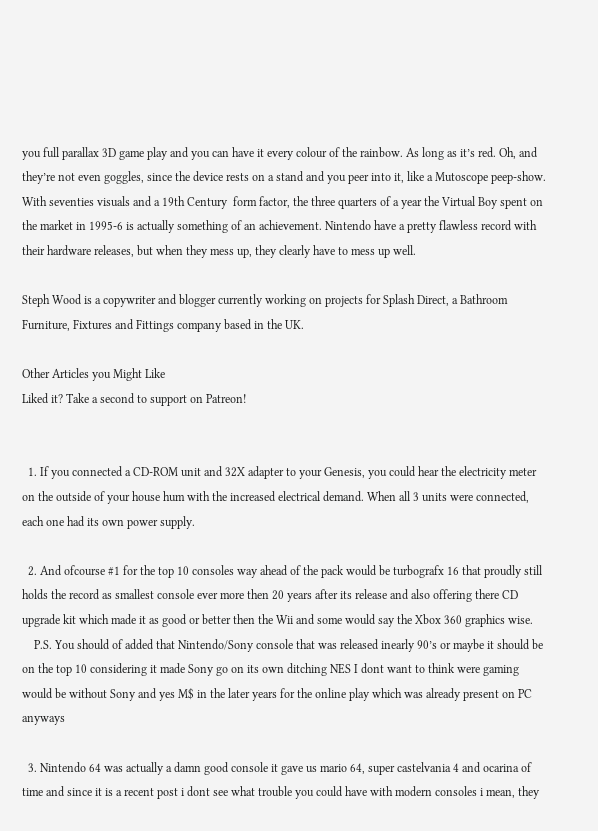you full parallax 3D game play and you can have it every colour of the rainbow. As long as it’s red. Oh, and they’re not even goggles, since the device rests on a stand and you peer into it, like a Mutoscope peep-show. With seventies visuals and a 19th Century  form factor, the three quarters of a year the Virtual Boy spent on the market in 1995-6 is actually something of an achievement. Nintendo have a pretty flawless record with their hardware releases, but when they mess up, they clearly have to mess up well.

Steph Wood is a copywriter and blogger currently working on projects for Splash Direct, a Bathroom Furniture, Fixtures and Fittings company based in the UK.

Other Articles you Might Like
Liked it? Take a second to support on Patreon!


  1. If you connected a CD-ROM unit and 32X adapter to your Genesis, you could hear the electricity meter on the outside of your house hum with the increased electrical demand. When all 3 units were connected, each one had its own power supply.

  2. And ofcourse #1 for the top 10 consoles way ahead of the pack would be turbografx 16 that proudly still holds the record as smallest console ever more then 20 years after its release and also offering there CD upgrade kit which made it as good or better then the Wii and some would say the Xbox 360 graphics wise.
    P.S. You should of added that Nintendo/Sony console that was released inearly 90’s or maybe it should be on the top 10 considering it made Sony go on its own ditching NES I dont want to think were gaming would be without Sony and yes M$ in the later years for the online play which was already present on PC anyways

  3. Nintendo 64 was actually a damn good console it gave us mario 64, super castelvania 4 and ocarina of time and since it is a recent post i dont see what trouble you could have with modern consoles i mean, they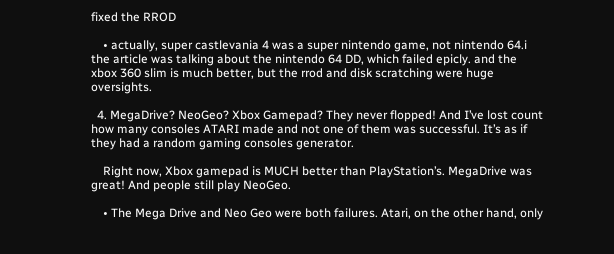fixed the RROD

    • actually, super castlevania 4 was a super nintendo game, not nintendo 64.i the article was talking about the nintendo 64 DD, which failed epicly. and the xbox 360 slim is much better, but the rrod and disk scratching were huge oversights.

  4. MegaDrive? NeoGeo? Xbox Gamepad? They never flopped! And I’ve lost count how many consoles ATARI made and not one of them was successful. It’s as if they had a random gaming consoles generator.

    Right now, Xbox gamepad is MUCH better than PlayStation’s. MegaDrive was great! And people still play NeoGeo.

    • The Mega Drive and Neo Geo were both failures. Atari, on the other hand, only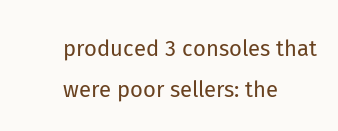produced 3 consoles that were poor sellers: the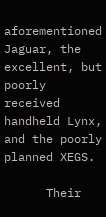aforementioned Jaguar, the excellent, but poorly received handheld Lynx, and the poorly planned XEGS.

      Their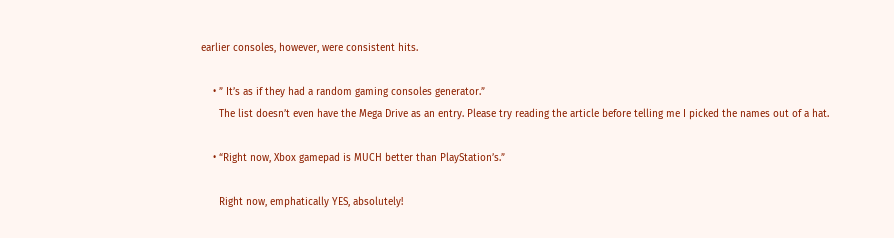earlier consoles, however, were consistent hits.

    • ” It’s as if they had a random gaming consoles generator.”
      The list doesn’t even have the Mega Drive as an entry. Please try reading the article before telling me I picked the names out of a hat.

    • “Right now, Xbox gamepad is MUCH better than PlayStation’s.”

      Right now, emphatically YES, absolutely!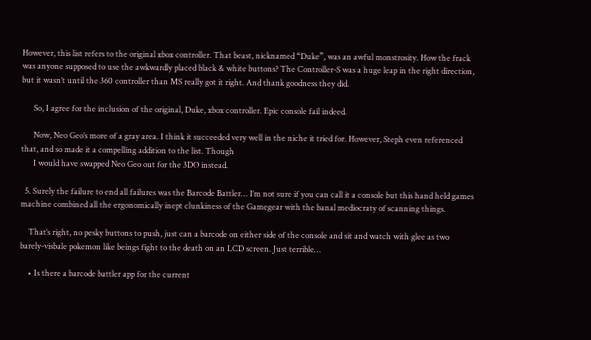However, this list refers to the original xbox controller. That beast, nicknamed “Duke”, was an awful monstrosity. How the frack was anyone supposed to use the awkwardly placed black & white buttons? The Controller-S was a huge leap in the right direction, but it wasn’t until the 360 controller than MS really got it right. And thank goodness they did.

      So, I agree for the inclusion of the original, Duke, xbox controller. Epic console fail indeed.

      Now, Neo Geo’s more of a gray area. I think it succeeded very well in the niche it tried for. However, Steph even referenced that, and so made it a compelling addition to the list. Though
      I would have swapped Neo Geo out for the 3DO instead.

  5. Surely the failure to end all failures was the Barcode Battler… I’m not sure if you can call it a console but this hand held games machine combined all the ergonomically inept clunkiness of the Gamegear with the banal mediocraty of scanning things.

    That’s right, no pesky buttons to push, just can a barcode on either side of the console and sit and watch with glee as two barely-visbale pokemon like beings fight to the death on an LCD screen. Just terrible…

    • Is there a barcode battler app for the current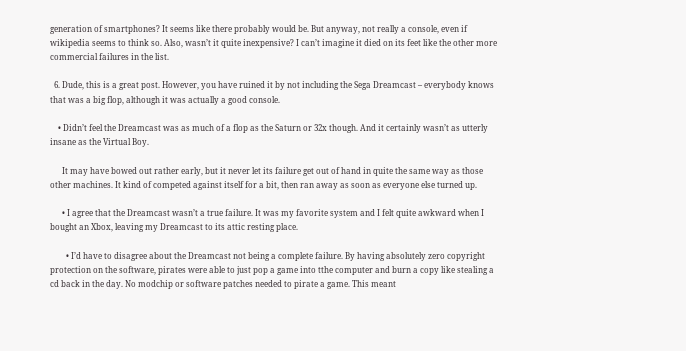generation of smartphones? It seems like there probably would be. But anyway, not really a console, even if wikipedia seems to think so. Also, wasn’t it quite inexpensive? I can’t imagine it died on its feet like the other more commercial failures in the list.

  6. Dude, this is a great post. However, you have ruined it by not including the Sega Dreamcast – everybody knows that was a big flop, although it was actually a good console.

    • Didn’t feel the Dreamcast was as much of a flop as the Saturn or 32x though. And it certainly wasn’t as utterly insane as the Virtual Boy.

      It may have bowed out rather early, but it never let its failure get out of hand in quite the same way as those other machines. It kind of competed against itself for a bit, then ran away as soon as everyone else turned up.

      • I agree that the Dreamcast wasn’t a true failure. It was my favorite system and I felt quite awkward when I bought an Xbox, leaving my Dreamcast to its attic resting place.

        • I’d have to disagree about the Dreamcast not being a complete failure. By having absolutely zero copyright protection on the software, pirates were able to just pop a game into tthe computer and burn a copy like stealing a cd back in the day. No modchip or software patches needed to pirate a game. This meant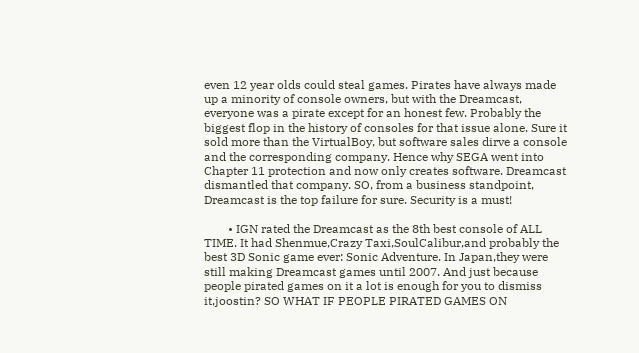even 12 year olds could steal games. Pirates have always made up a minority of console owners, but with the Dreamcast, everyone was a pirate except for an honest few. Probably the biggest flop in the history of consoles for that issue alone. Sure it sold more than the VirtualBoy, but software sales dirve a console and the corresponding company. Hence why SEGA went into Chapter 11 protection and now only creates software. Dreamcast dismantled that company. SO, from a business standpoint, Dreamcast is the top failure for sure. Security is a must!

        • IGN rated the Dreamcast as the 8th best console of ALL TIME. It had Shenmue,Crazy Taxi,SoulCalibur,and probably the best 3D Sonic game ever: Sonic Adventure. In Japan,they were still making Dreamcast games until 2007. And just because people pirated games on it a lot is enough for you to dismiss it,joostin? SO WHAT IF PEOPLE PIRATED GAMES ON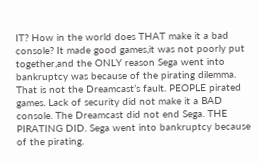IT? How in the world does THAT make it a bad console? It made good games,it was not poorly put together,and the ONLY reason Sega went into bankruptcy was because of the pirating dilemma. That is not the Dreamcast’s fault. PEOPLE pirated games. Lack of security did not make it a BAD console. The Dreamcast did not end Sega. THE PIRATING DID. Sega went into bankruptcy because of the pirating.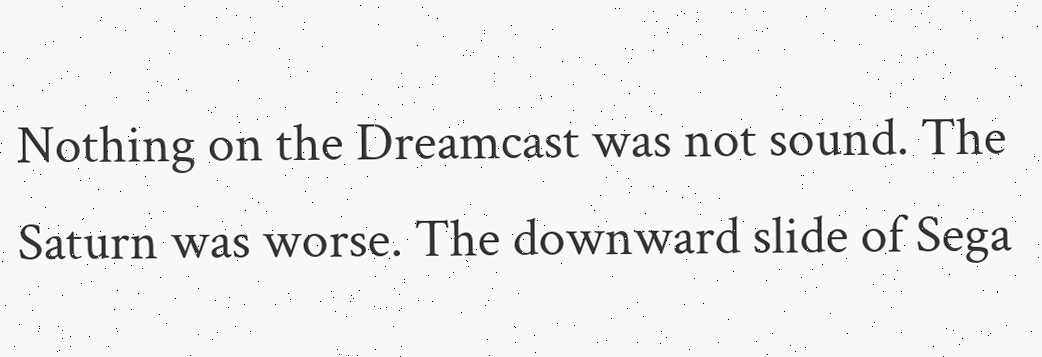Nothing on the Dreamcast was not sound. The Saturn was worse. The downward slide of Sega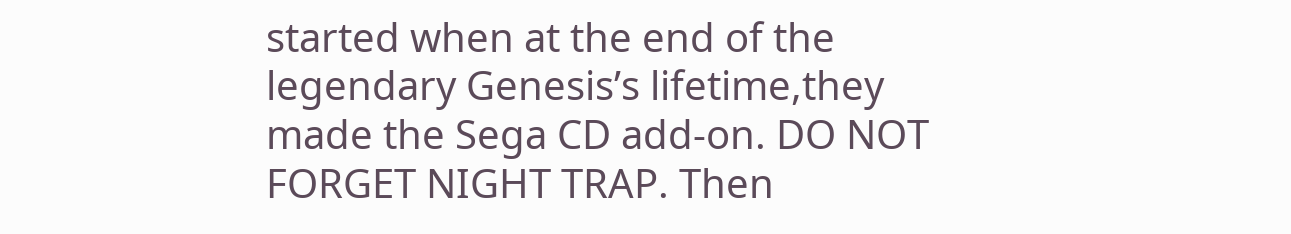started when at the end of the legendary Genesis’s lifetime,they made the Sega CD add-on. DO NOT FORGET NIGHT TRAP. Then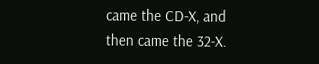came the CD-X, and then came the 32-X.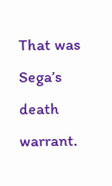That was Sega’s death warrant.